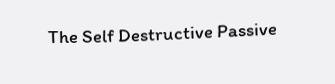The Self Destructive Passive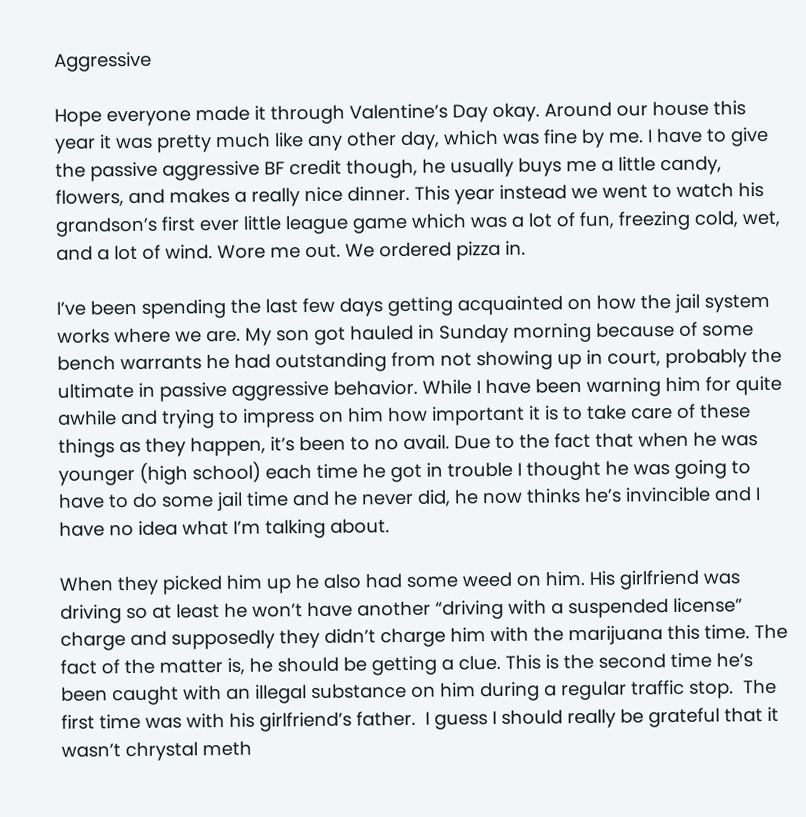Aggressive

Hope everyone made it through Valentine’s Day okay. Around our house this year it was pretty much like any other day, which was fine by me. I have to give the passive aggressive BF credit though, he usually buys me a little candy, flowers, and makes a really nice dinner. This year instead we went to watch his grandson’s first ever little league game which was a lot of fun, freezing cold, wet, and a lot of wind. Wore me out. We ordered pizza in.

I’ve been spending the last few days getting acquainted on how the jail system works where we are. My son got hauled in Sunday morning because of some bench warrants he had outstanding from not showing up in court, probably the ultimate in passive aggressive behavior. While I have been warning him for quite awhile and trying to impress on him how important it is to take care of these things as they happen, it’s been to no avail. Due to the fact that when he was younger (high school) each time he got in trouble I thought he was going to have to do some jail time and he never did, he now thinks he’s invincible and I have no idea what I’m talking about.

When they picked him up he also had some weed on him. His girlfriend was driving so at least he won’t have another “driving with a suspended license” charge and supposedly they didn’t charge him with the marijuana this time. The fact of the matter is, he should be getting a clue. This is the second time he’s been caught with an illegal substance on him during a regular traffic stop.  The first time was with his girlfriend’s father.  I guess I should really be grateful that it wasn’t chrystal meth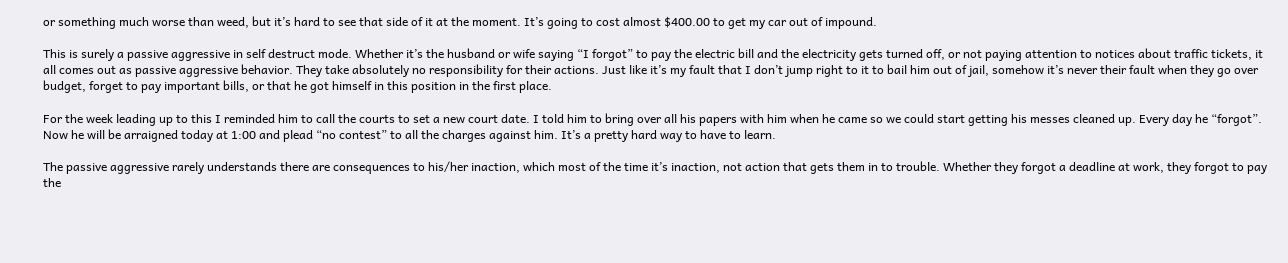or something much worse than weed, but it’s hard to see that side of it at the moment. It’s going to cost almost $400.00 to get my car out of impound.

This is surely a passive aggressive in self destruct mode. Whether it’s the husband or wife saying “I forgot” to pay the electric bill and the electricity gets turned off, or not paying attention to notices about traffic tickets, it all comes out as passive aggressive behavior. They take absolutely no responsibility for their actions. Just like it’s my fault that I don’t jump right to it to bail him out of jail, somehow it’s never their fault when they go over budget, forget to pay important bills, or that he got himself in this position in the first place.

For the week leading up to this I reminded him to call the courts to set a new court date. I told him to bring over all his papers with him when he came so we could start getting his messes cleaned up. Every day he “forgot”. Now he will be arraigned today at 1:00 and plead “no contest” to all the charges against him. It’s a pretty hard way to have to learn.

The passive aggressive rarely understands there are consequences to his/her inaction, which most of the time it’s inaction, not action that gets them in to trouble. Whether they forgot a deadline at work, they forgot to pay the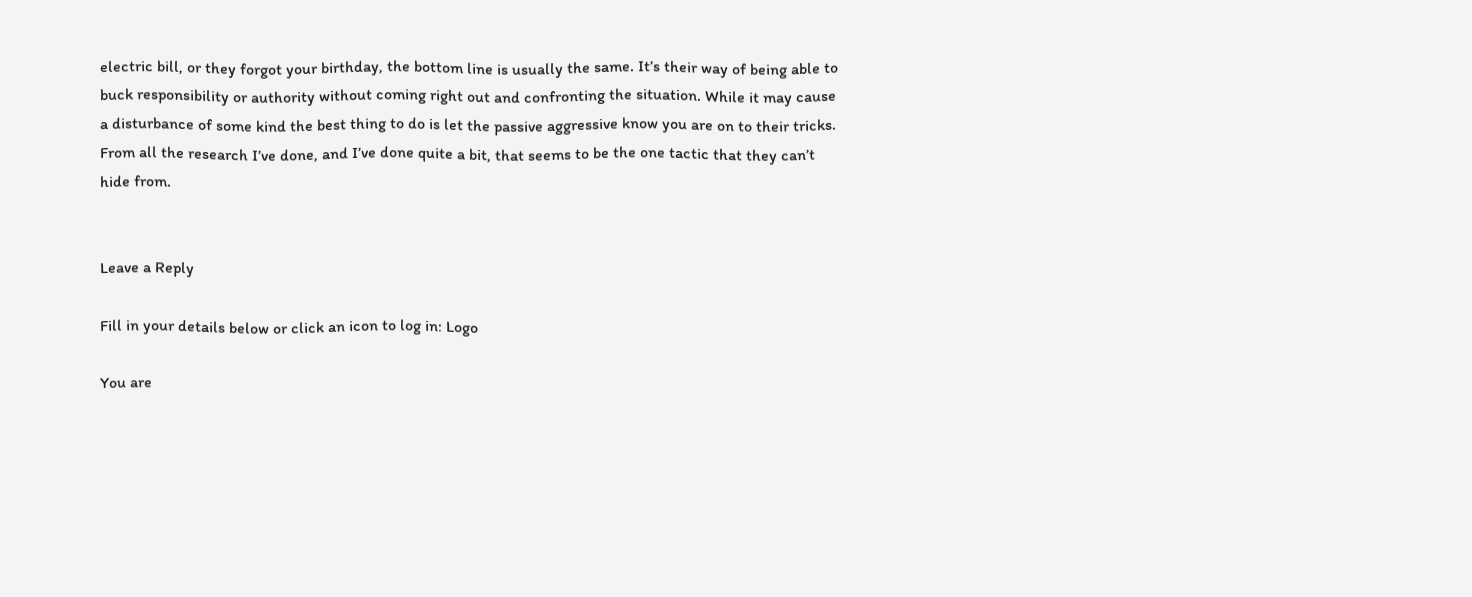electric bill, or they forgot your birthday, the bottom line is usually the same. It’s their way of being able to buck responsibility or authority without coming right out and confronting the situation. While it may cause a disturbance of some kind the best thing to do is let the passive aggressive know you are on to their tricks. From all the research I’ve done, and I’ve done quite a bit, that seems to be the one tactic that they can’t hide from.


Leave a Reply

Fill in your details below or click an icon to log in: Logo

You are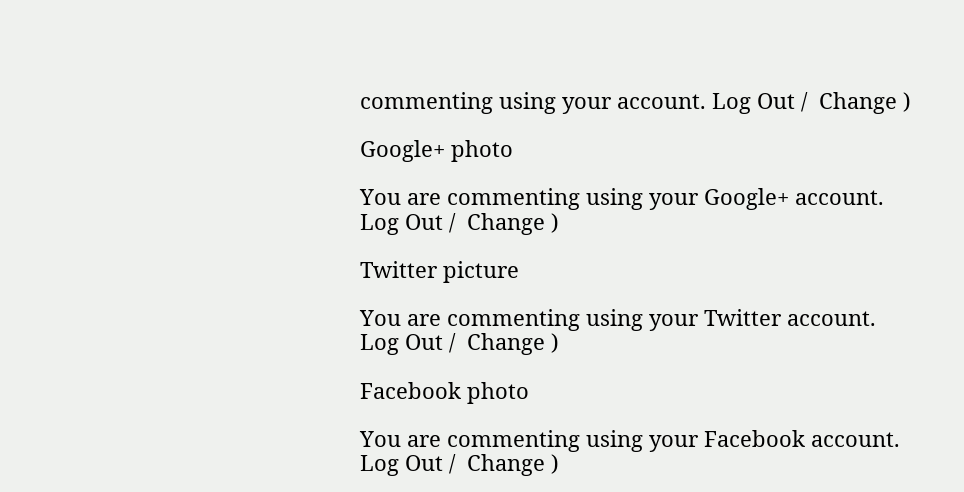commenting using your account. Log Out /  Change )

Google+ photo

You are commenting using your Google+ account. Log Out /  Change )

Twitter picture

You are commenting using your Twitter account. Log Out /  Change )

Facebook photo

You are commenting using your Facebook account. Log Out /  Change )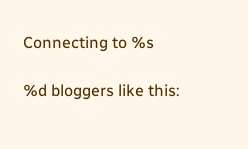Connecting to %s

%d bloggers like this: